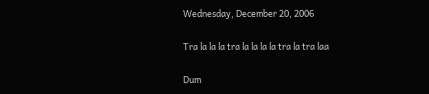Wednesday, December 20, 2006

Tra la la la tra la la la la tra la tra laa

Dum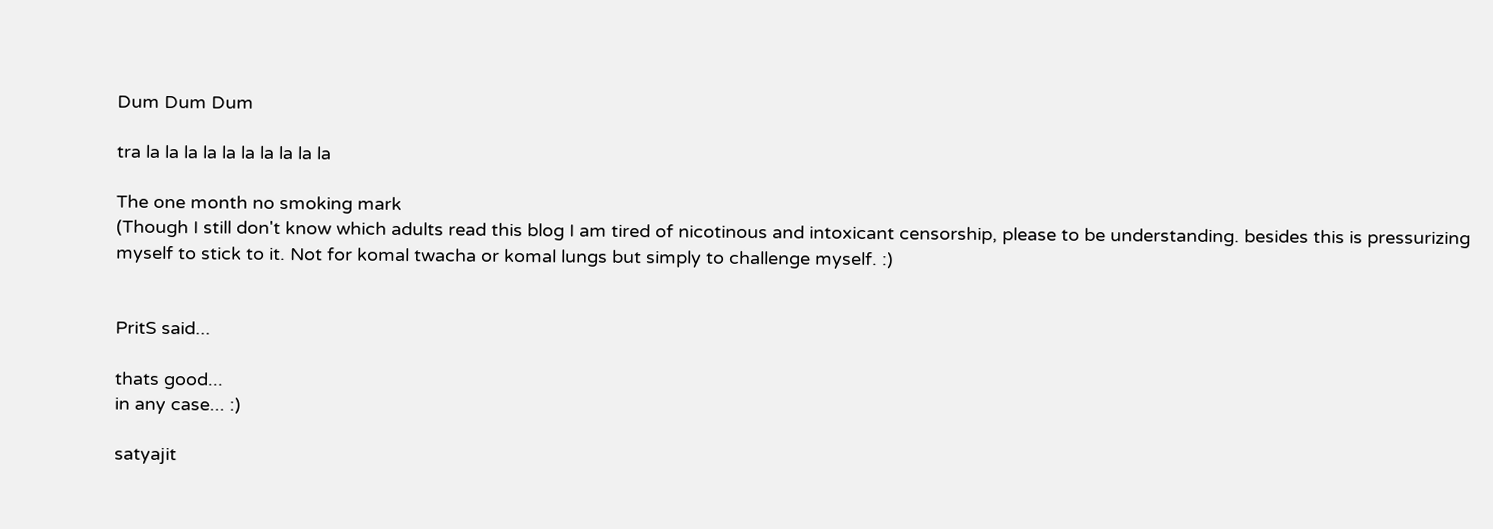Dum Dum Dum

tra la la la la la la la la la la

The one month no smoking mark
(Though I still don't know which adults read this blog I am tired of nicotinous and intoxicant censorship, please to be understanding. besides this is pressurizing myself to stick to it. Not for komal twacha or komal lungs but simply to challenge myself. :)


PritS said...

thats good...
in any case... :)

satyajit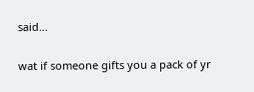said...

wat if someone gifts you a pack of yr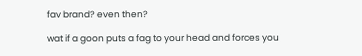fav brand? even then?

wat if a goon puts a fag to your head and forces you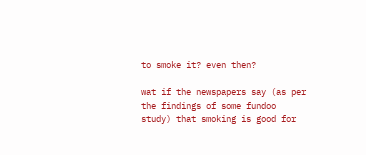to smoke it? even then?

wat if the newspapers say (as per the findings of some fundoo study) that smoking is good for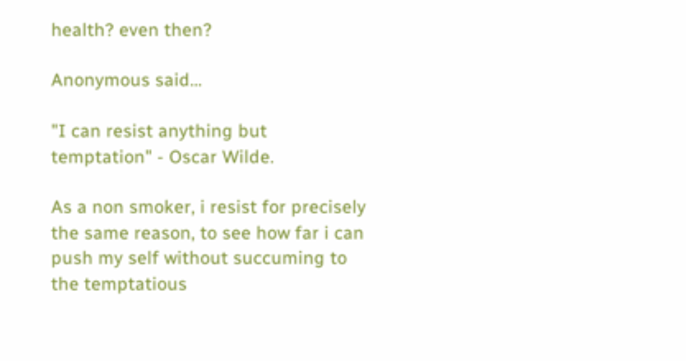health? even then?

Anonymous said...

"I can resist anything but temptation" - Oscar Wilde.

As a non smoker, i resist for precisely the same reason, to see how far i can push my self without succuming to the temptatious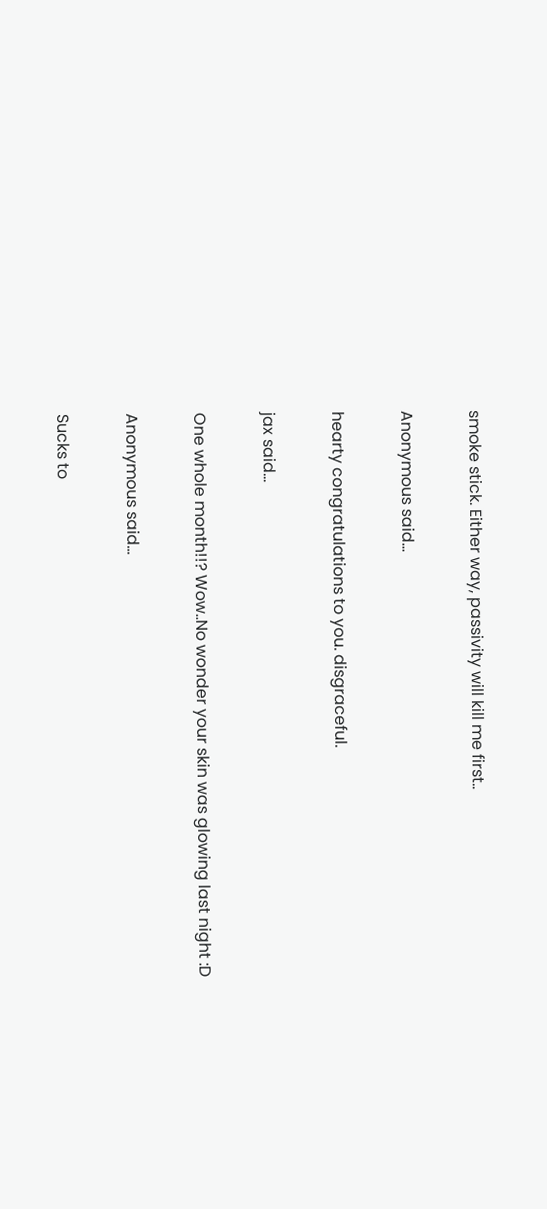smoke stick. Either way, passivity will kill me first..

Anonymous said...

hearty congratulations to you. disgraceful.

jax said...

One whole month!!? Wow..No wonder your skin was glowing last night :D

Anonymous said...

Sucks to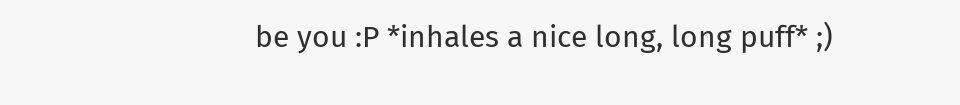be you :P *inhales a nice long, long puff* ;)